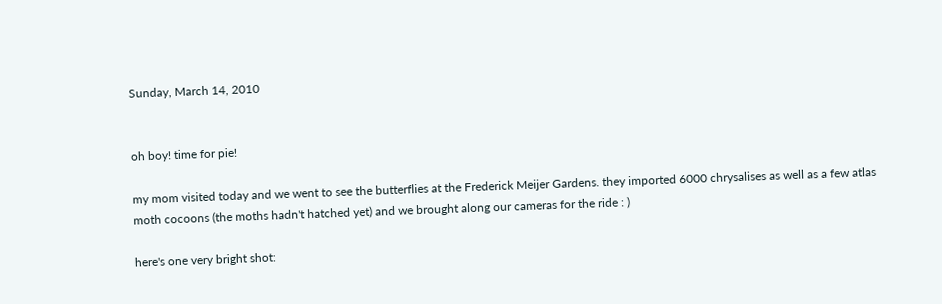Sunday, March 14, 2010


oh boy! time for pie!

my mom visited today and we went to see the butterflies at the Frederick Meijer Gardens. they imported 6000 chrysalises as well as a few atlas moth cocoons (the moths hadn't hatched yet) and we brought along our cameras for the ride : )

here's one very bright shot: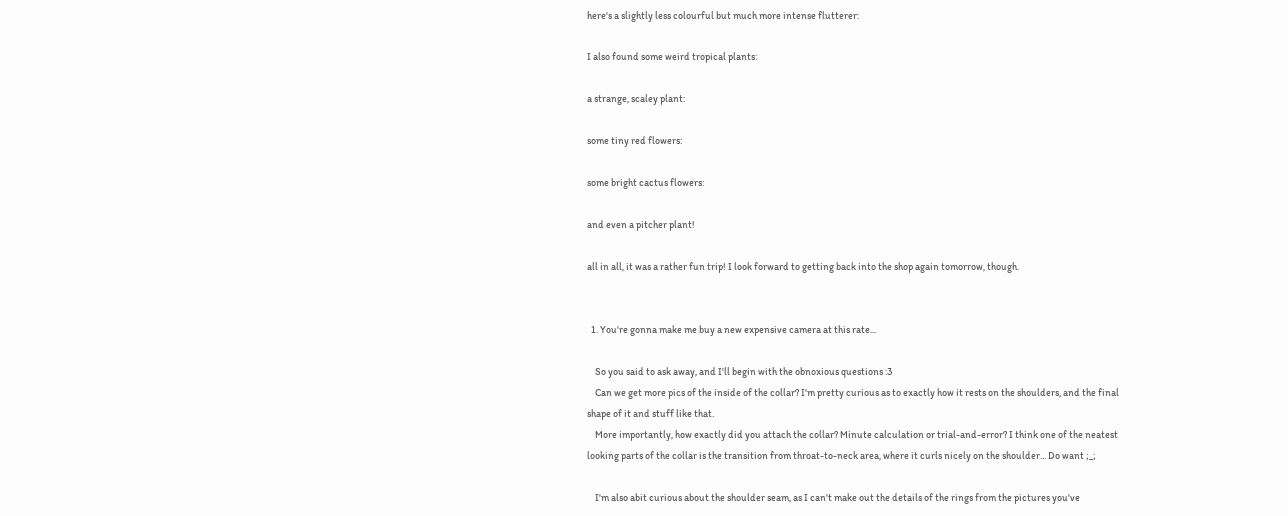here's a slightly less colourful but much more intense flutterer:

I also found some weird tropical plants:

a strange, scaley plant:

some tiny red flowers:

some bright cactus flowers:

and even a pitcher plant!

all in all, it was a rather fun trip! I look forward to getting back into the shop again tomorrow, though.


  1. You're gonna make me buy a new expensive camera at this rate...

    So you said to ask away, and I'll begin with the obnoxious questions :3
    Can we get more pics of the inside of the collar? I'm pretty curious as to exactly how it rests on the shoulders, and the final shape of it and stuff like that.
    More importantly, how exactly did you attach the collar? Minute calculation or trial-and-error? I think one of the neatest looking parts of the collar is the transition from throat-to-neck area, where it curls nicely on the shoulder... Do want ;_;

    I'm also abit curious about the shoulder seam, as I can't make out the details of the rings from the pictures you've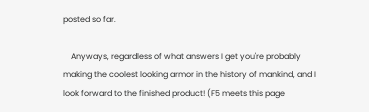posted so far.

    Anyways, regardless of what answers I get you're probably making the coolest looking armor in the history of mankind, and I look forward to the finished product! (F5 meets this page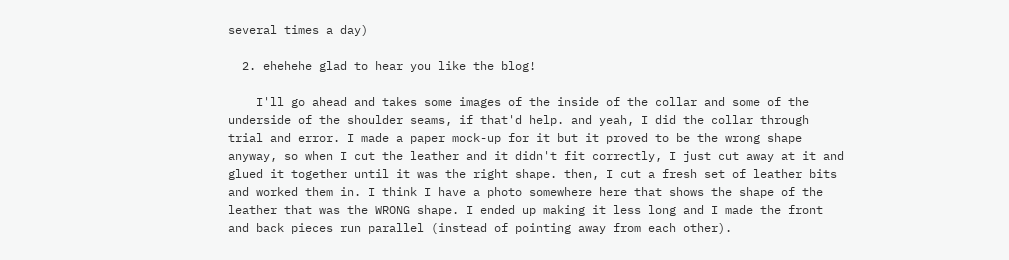several times a day)

  2. ehehehe glad to hear you like the blog!

    I'll go ahead and takes some images of the inside of the collar and some of the underside of the shoulder seams, if that'd help. and yeah, I did the collar through trial and error. I made a paper mock-up for it but it proved to be the wrong shape anyway, so when I cut the leather and it didn't fit correctly, I just cut away at it and glued it together until it was the right shape. then, I cut a fresh set of leather bits and worked them in. I think I have a photo somewhere here that shows the shape of the leather that was the WRONG shape. I ended up making it less long and I made the front and back pieces run parallel (instead of pointing away from each other).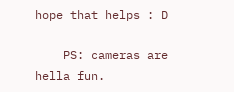hope that helps : D

    PS: cameras are hella fun.